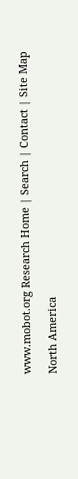www.mobot.org Research Home | Search | Contact | Site Map

North America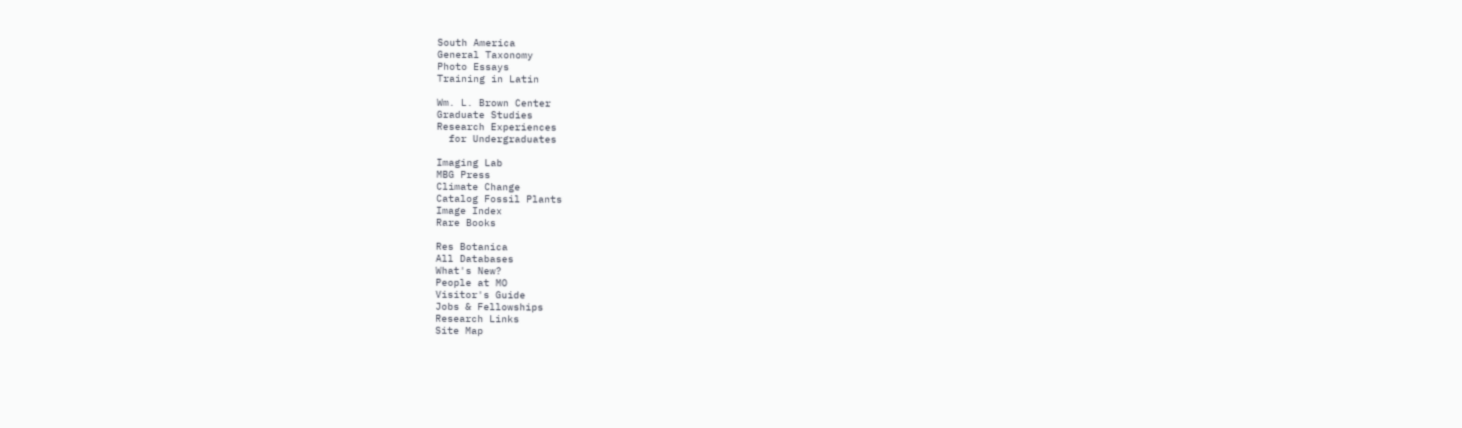South America
General Taxonomy
Photo Essays
Training in Latin

Wm. L. Brown Center
Graduate Studies
Research Experiences
  for Undergraduates

Imaging Lab
MBG Press
Climate Change
Catalog Fossil Plants
Image Index
Rare Books

Res Botanica
All Databases
What's New?
People at MO
Visitor's Guide
Jobs & Fellowships
Research Links
Site Map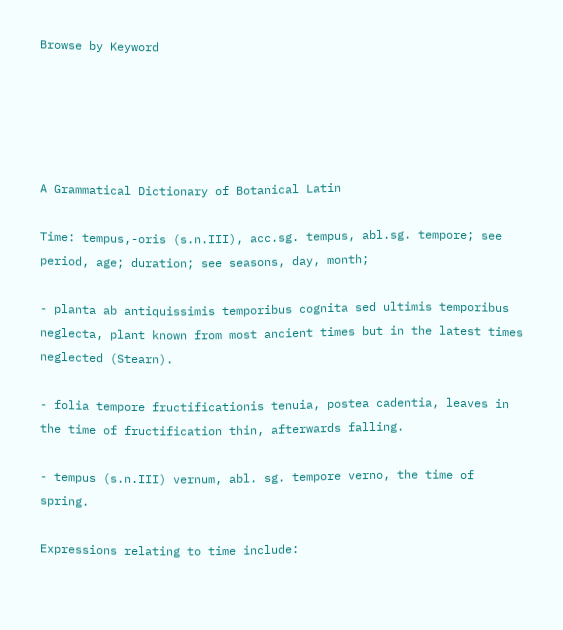Browse by Keyword





A Grammatical Dictionary of Botanical Latin

Time: tempus,-oris (s.n.III), acc.sg. tempus, abl.sg. tempore; see period, age; duration; see seasons, day, month;

- planta ab antiquissimis temporibus cognita sed ultimis temporibus neglecta, plant known from most ancient times but in the latest times neglected (Stearn).

- folia tempore fructificationis tenuia, postea cadentia, leaves in the time of fructification thin, afterwards falling.

- tempus (s.n.III) vernum, abl. sg. tempore verno, the time of spring.

Expressions relating to time include: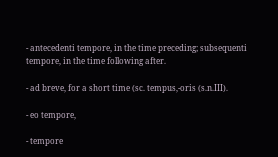- antecedenti tempore, in the time preceding; subsequenti tempore, in the time following after.

- ad breve, for a short time (sc. tempus,-oris (s.n.III).

- eo tempore,

- tempore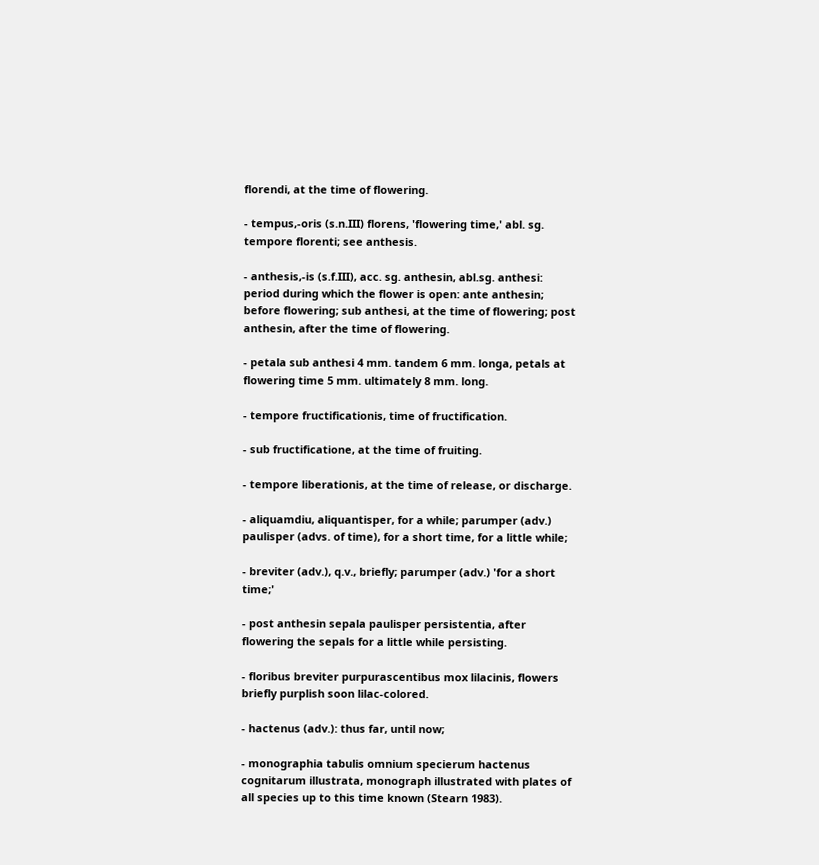florendi, at the time of flowering.

- tempus,-oris (s.n.III) florens, 'flowering time,' abl. sg. tempore florenti; see anthesis.

- anthesis,-is (s.f.III), acc. sg. anthesin, abl.sg. anthesi: period during which the flower is open: ante anthesin; before flowering; sub anthesi, at the time of flowering; post anthesin, after the time of flowering.

- petala sub anthesi 4 mm. tandem 6 mm. longa, petals at flowering time 5 mm. ultimately 8 mm. long.

- tempore fructificationis, time of fructification.

- sub fructificatione, at the time of fruiting.

- tempore liberationis, at the time of release, or discharge.

- aliquamdiu, aliquantisper, for a while; parumper (adv.) paulisper (advs. of time), for a short time, for a little while;

- breviter (adv.), q.v., briefly; parumper (adv.) 'for a short time;'

- post anthesin sepala paulisper persistentia, after flowering the sepals for a little while persisting.

- floribus breviter purpurascentibus mox lilacinis, flowers briefly purplish soon lilac-colored.

- hactenus (adv.): thus far, until now;

- monographia tabulis omnium specierum hactenus cognitarum illustrata, monograph illustrated with plates of all species up to this time known (Stearn 1983).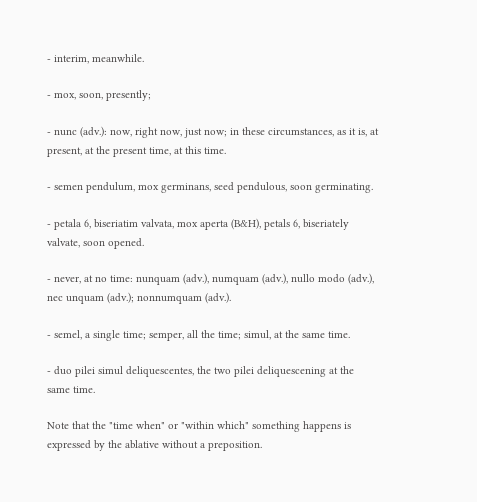- interim, meanwhile.

- mox, soon, presently;

- nunc (adv.): now, right now, just now; in these circumstances, as it is, at present, at the present time, at this time.

- semen pendulum, mox germinans, seed pendulous, soon germinating.

- petala 6, biseriatim valvata, mox aperta (B&H), petals 6, biseriately valvate, soon opened.

- never, at no time: nunquam (adv.), numquam (adv.), nullo modo (adv.), nec unquam (adv.); nonnumquam (adv.).

- semel, a single time; semper, all the time; simul, at the same time.

- duo pilei simul deliquescentes, the two pilei deliquescening at the same time.

Note that the "time when" or "within which" something happens is expressed by the ablative without a preposition.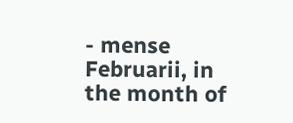- mense Februarii, in the month of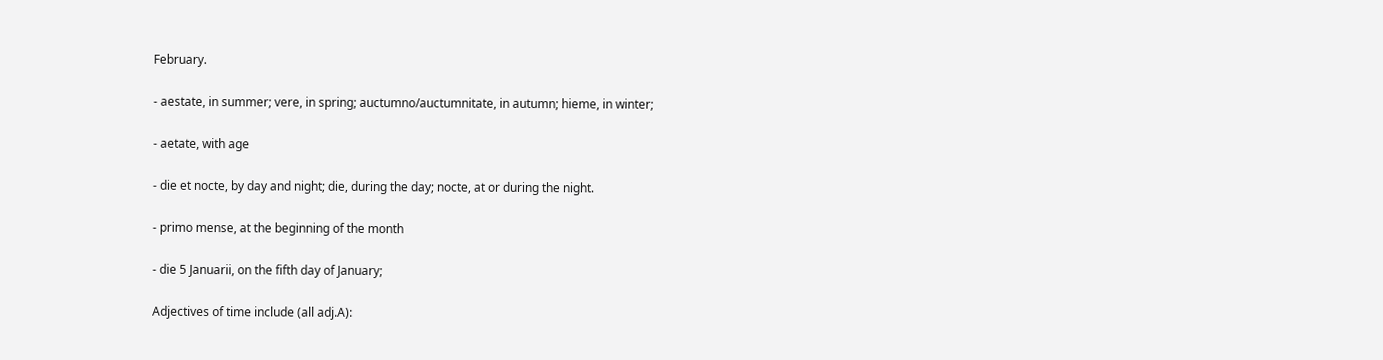February.

- aestate, in summer; vere, in spring; auctumno/auctumnitate, in autumn; hieme, in winter;

- aetate, with age

- die et nocte, by day and night; die, during the day; nocte, at or during the night.

- primo mense, at the beginning of the month

- die 5 Januarii, on the fifth day of January;

Adjectives of time include (all adj.A):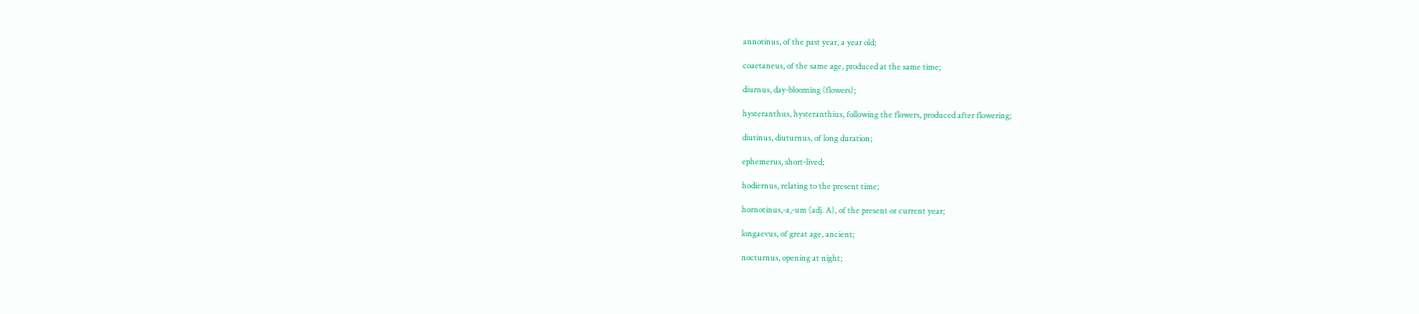annotinus, of the past year, a year old;

coaetaneus, of the same age, produced at the same time;

diurnus, day-blooming (flowers);

hysteranthus, hysteranthius, following the flowers, produced after flowering;

diutinus, diuturnus, of long duration;

ephemerus, short-lived;

hodiernus, relating to the present time;

hornotinus,-a,-um (adj. A), of the present or current year;

longaevus, of great age, ancient;

nocturnus, opening at night;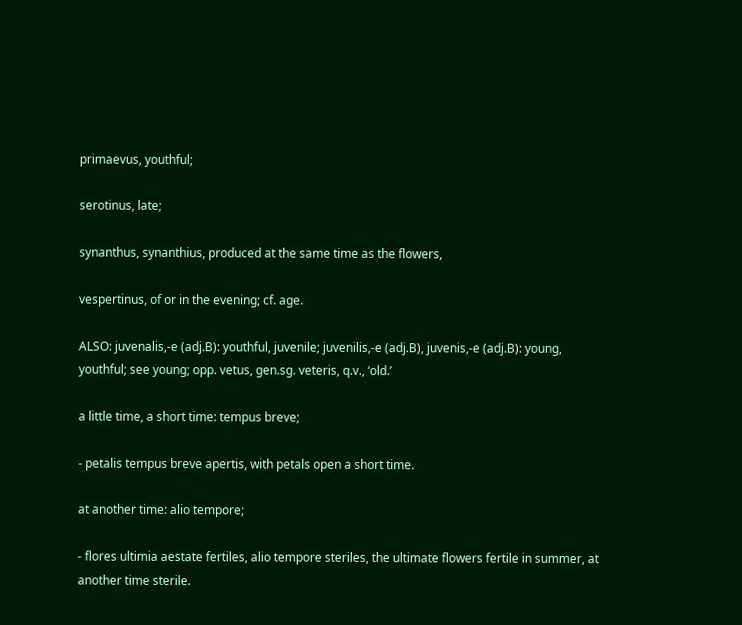primaevus, youthful;

serotinus, late;

synanthus, synanthius, produced at the same time as the flowers,

vespertinus, of or in the evening; cf. age.

ALSO: juvenalis,-e (adj.B): youthful, juvenile; juvenilis,-e (adj.B), juvenis,-e (adj.B): young, youthful; see young; opp. vetus, gen.sg. veteris, q.v., ‘old.’

a little time, a short time: tempus breve;

- petalis tempus breve apertis, with petals open a short time.

at another time: alio tempore;

- flores ultimia aestate fertiles, alio tempore steriles, the ultimate flowers fertile in summer, at another time sterile.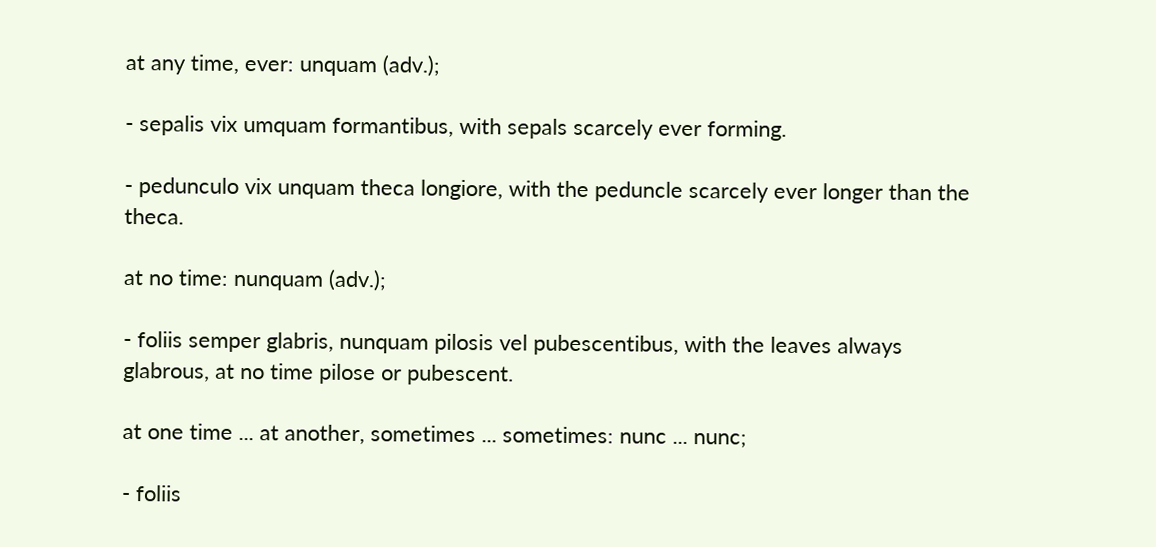at any time, ever: unquam (adv.);

- sepalis vix umquam formantibus, with sepals scarcely ever forming.

- pedunculo vix unquam theca longiore, with the peduncle scarcely ever longer than the theca.

at no time: nunquam (adv.);

- foliis semper glabris, nunquam pilosis vel pubescentibus, with the leaves always glabrous, at no time pilose or pubescent.

at one time ... at another, sometimes ... sometimes: nunc ... nunc;

- foliis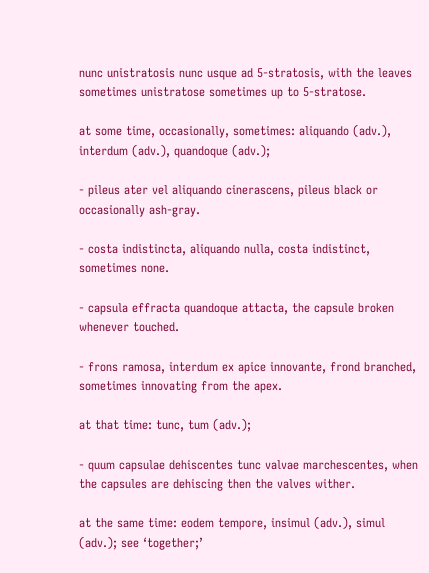nunc unistratosis nunc usque ad 5-stratosis, with the leaves sometimes unistratose sometimes up to 5-stratose.

at some time, occasionally, sometimes: aliquando (adv.), interdum (adv.), quandoque (adv.);

- pileus ater vel aliquando cinerascens, pileus black or occasionally ash-gray.

- costa indistincta, aliquando nulla, costa indistinct, sometimes none.

- capsula effracta quandoque attacta, the capsule broken whenever touched.

- frons ramosa, interdum ex apice innovante, frond branched, sometimes innovating from the apex.

at that time: tunc, tum (adv.);

- quum capsulae dehiscentes tunc valvae marchescentes, when the capsules are dehiscing then the valves wither.

at the same time: eodem tempore, insimul (adv.), simul (adv.); see ‘together;’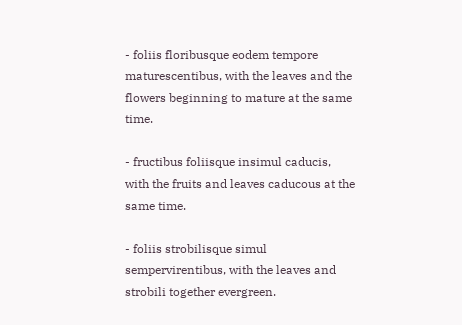- foliis floribusque eodem tempore maturescentibus, with the leaves and the flowers beginning to mature at the same time.

- fructibus foliisque insimul caducis, with the fruits and leaves caducous at the same time.

- foliis strobilisque simul sempervirentibus, with the leaves and strobili together evergreen.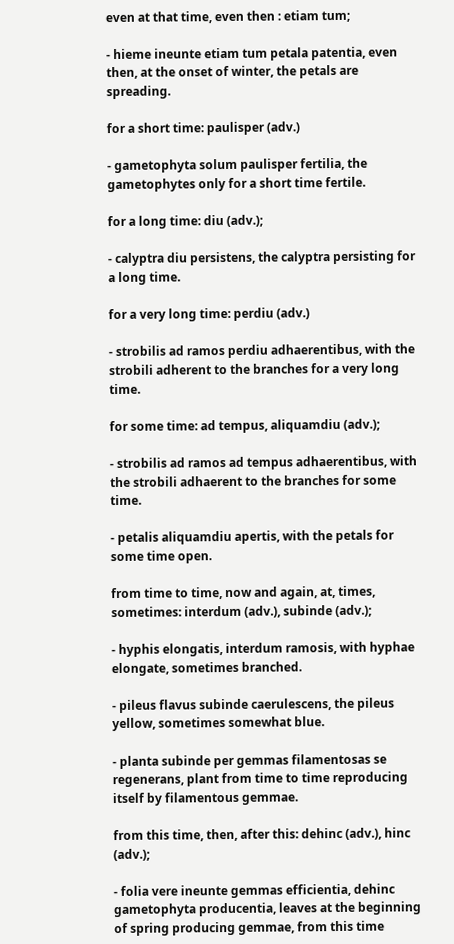even at that time, even then : etiam tum;

- hieme ineunte etiam tum petala patentia, even then, at the onset of winter, the petals are spreading.

for a short time: paulisper (adv.)

- gametophyta solum paulisper fertilia, the gametophytes only for a short time fertile.

for a long time: diu (adv.);

- calyptra diu persistens, the calyptra persisting for a long time.

for a very long time: perdiu (adv.)

- strobilis ad ramos perdiu adhaerentibus, with the strobili adherent to the branches for a very long time.

for some time: ad tempus, aliquamdiu (adv.);

- strobilis ad ramos ad tempus adhaerentibus, with the strobili adhaerent to the branches for some time.

- petalis aliquamdiu apertis, with the petals for some time open.

from time to time, now and again, at, times, sometimes: interdum (adv.), subinde (adv.);

- hyphis elongatis, interdum ramosis, with hyphae elongate, sometimes branched.

- pileus flavus subinde caerulescens, the pileus yellow, sometimes somewhat blue.

- planta subinde per gemmas filamentosas se regenerans, plant from time to time reproducing itself by filamentous gemmae.

from this time, then, after this: dehinc (adv.), hinc (adv.);

- folia vere ineunte gemmas efficientia, dehinc gametophyta producentia, leaves at the beginning of spring producing gemmae, from this time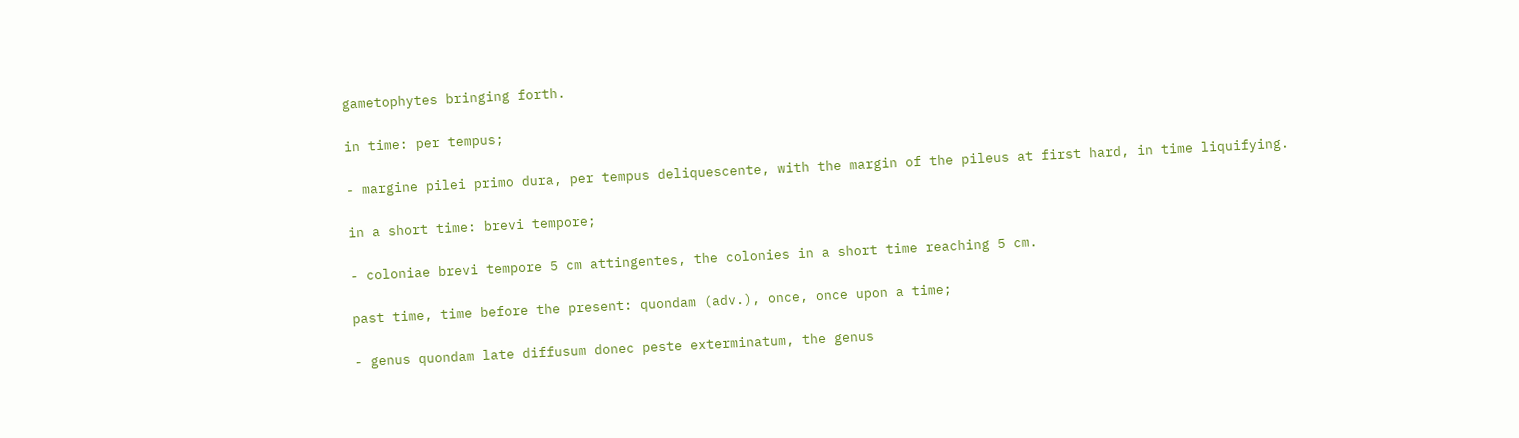gametophytes bringing forth.

in time: per tempus;

- margine pilei primo dura, per tempus deliquescente, with the margin of the pileus at first hard, in time liquifying.

in a short time: brevi tempore;

- coloniae brevi tempore 5 cm attingentes, the colonies in a short time reaching 5 cm.

past time, time before the present: quondam (adv.), once, once upon a time;

- genus quondam late diffusum donec peste exterminatum, the genus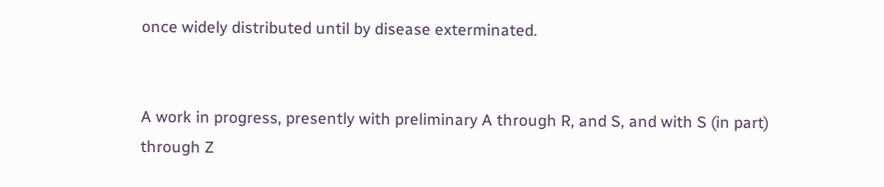once widely distributed until by disease exterminated.


A work in progress, presently with preliminary A through R, and S, and with S (in part) through Z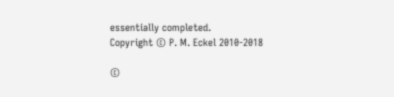essentially completed.
Copyright © P. M. Eckel 2010-2018

©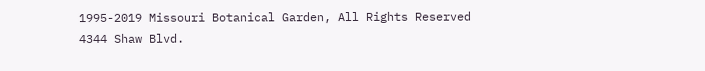1995-2019 Missouri Botanical Garden, All Rights Reserved
4344 Shaw Blvd.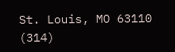St. Louis, MO 63110
(314)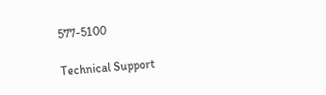577-5100

Technical Support